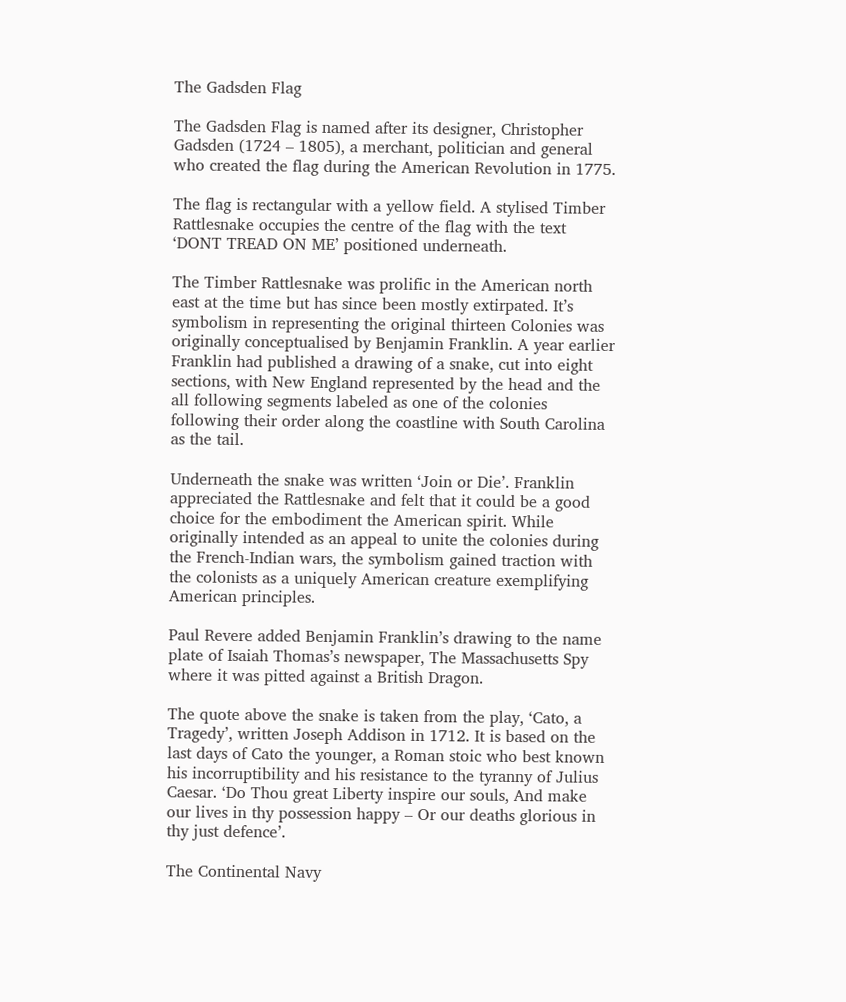The Gadsden Flag

The Gadsden Flag is named after its designer, Christopher Gadsden (1724 – 1805), a merchant, politician and general who created the flag during the American Revolution in 1775.

The flag is rectangular with a yellow field. A stylised Timber Rattlesnake occupies the centre of the flag with the text ‘DONT TREAD ON ME’ positioned underneath.

The Timber Rattlesnake was prolific in the American north east at the time but has since been mostly extirpated. It’s symbolism in representing the original thirteen Colonies was originally conceptualised by Benjamin Franklin. A year earlier Franklin had published a drawing of a snake, cut into eight sections, with New England represented by the head and the all following segments labeled as one of the colonies following their order along the coastline with South Carolina as the tail.

Underneath the snake was written ‘Join or Die’. Franklin appreciated the Rattlesnake and felt that it could be a good choice for the embodiment the American spirit. While originally intended as an appeal to unite the colonies during the French-Indian wars, the symbolism gained traction with the colonists as a uniquely American creature exemplifying American principles.

Paul Revere added Benjamin Franklin’s drawing to the name plate of Isaiah Thomas’s newspaper, The Massachusetts Spy where it was pitted against a British Dragon.

The quote above the snake is taken from the play, ‘Cato, a Tragedy’, written Joseph Addison in 1712. It is based on the last days of Cato the younger, a Roman stoic who best known his incorruptibility and his resistance to the tyranny of Julius Caesar. ‘Do Thou great Liberty inspire our souls, And make our lives in thy possession happy – Or our deaths glorious in thy just defence’.

The Continental Navy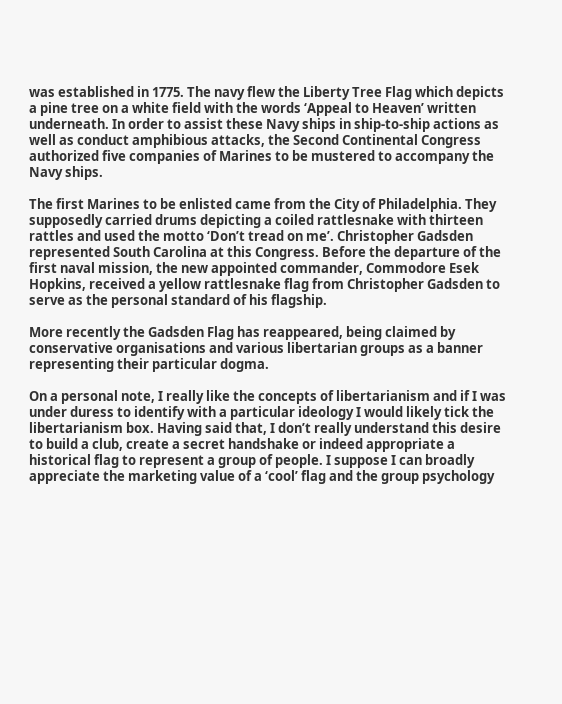was established in 1775. The navy flew the Liberty Tree Flag which depicts a pine tree on a white field with the words ‘Appeal to Heaven’ written underneath. In order to assist these Navy ships in ship-to-ship actions as well as conduct amphibious attacks, the Second Continental Congress authorized five companies of Marines to be mustered to accompany the Navy ships.

The first Marines to be enlisted came from the City of Philadelphia. They supposedly carried drums depicting a coiled rattlesnake with thirteen rattles and used the motto ‘Don’t tread on me’. Christopher Gadsden represented South Carolina at this Congress. Before the departure of the first naval mission, the new appointed commander, Commodore Esek Hopkins, received a yellow rattlesnake flag from Christopher Gadsden to serve as the personal standard of his flagship.

More recently the Gadsden Flag has reappeared, being claimed by conservative organisations and various libertarian groups as a banner representing their particular dogma.

On a personal note, I really like the concepts of libertarianism and if I was under duress to identify with a particular ideology I would likely tick the libertarianism box. Having said that, I don’t really understand this desire to build a club, create a secret handshake or indeed appropriate a historical flag to represent a group of people. I suppose I can broadly appreciate the marketing value of a ‘cool’ flag and the group psychology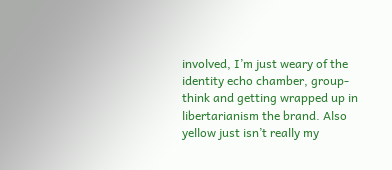involved, I’m just weary of the identity echo chamber, group-think and getting wrapped up in libertarianism the brand. Also yellow just isn’t really my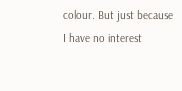colour. But just because I have no interest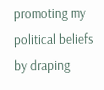promoting my political beliefs by draping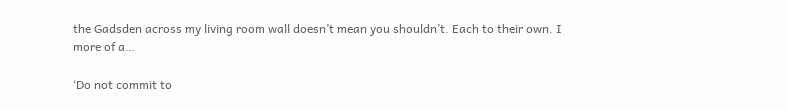the Gadsden across my living room wall doesn’t mean you shouldn’t. Each to their own. I more of a…

‘Do not commit to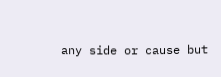any side or cause but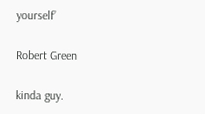yourself’

Robert Green

kinda guy.